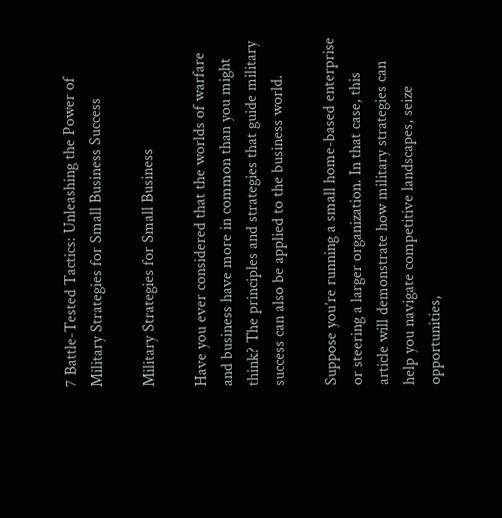7 Battle-Tested Tactics: Unleashing the Power of Military Strategies for Small Business Success

Military Strategies for Small Business

Have you ever considered that the worlds of warfare and business have more in common than you might think? The principles and strategies that guide military success can also be applied to the business world.

Suppose you’re running a small home-based enterprise or steering a larger organization. In that case, this article will demonstrate how military strategies can help you navigate competitive landscapes, seize opportunities,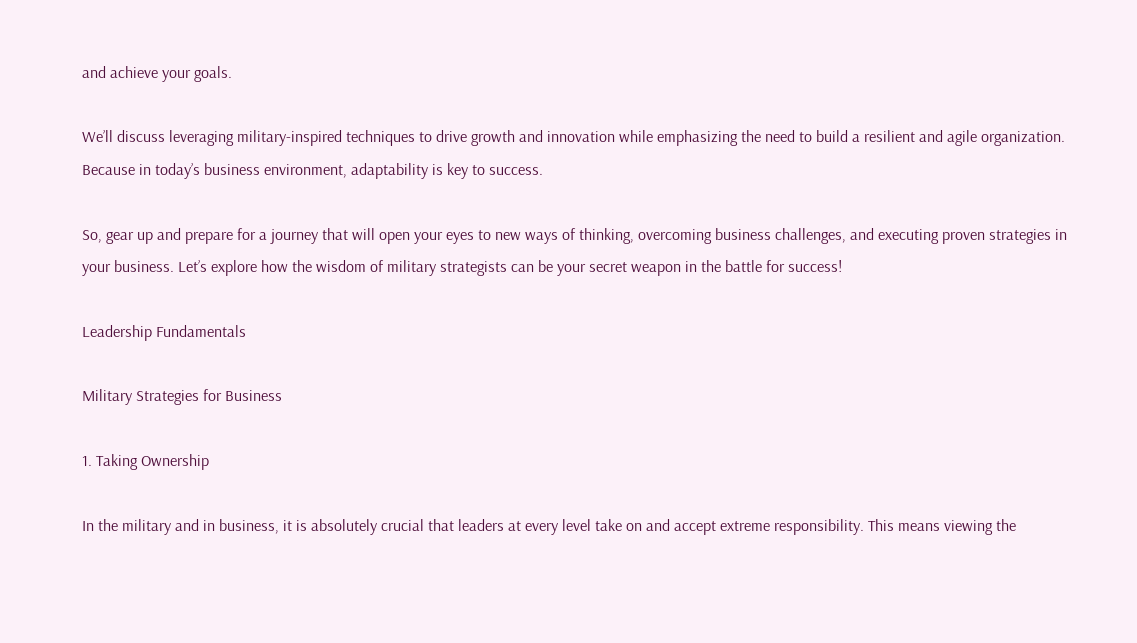and achieve your goals.

We’ll discuss leveraging military-inspired techniques to drive growth and innovation while emphasizing the need to build a resilient and agile organization. Because in today’s business environment, adaptability is key to success.

So, gear up and prepare for a journey that will open your eyes to new ways of thinking, overcoming business challenges, and executing proven strategies in your business. Let’s explore how the wisdom of military strategists can be your secret weapon in the battle for success!

Leadership Fundamentals

Military Strategies for Business

1. Taking Ownership

In the military and in business, it is absolutely crucial that leaders at every level take on and accept extreme responsibility. This means viewing the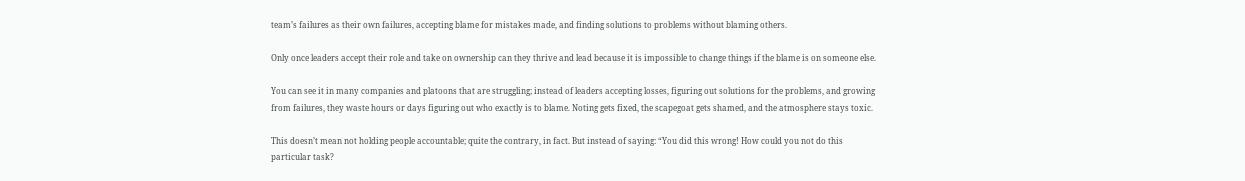team’s failures as their own failures, accepting blame for mistakes made, and finding solutions to problems without blaming others.

Only once leaders accept their role and take on ownership can they thrive and lead because it is impossible to change things if the blame is on someone else.

You can see it in many companies and platoons that are struggling; instead of leaders accepting losses, figuring out solutions for the problems, and growing from failures, they waste hours or days figuring out who exactly is to blame. Noting gets fixed, the scapegoat gets shamed, and the atmosphere stays toxic.

This doesn’t mean not holding people accountable; quite the contrary, in fact. But instead of saying: “You did this wrong! How could you not do this particular task?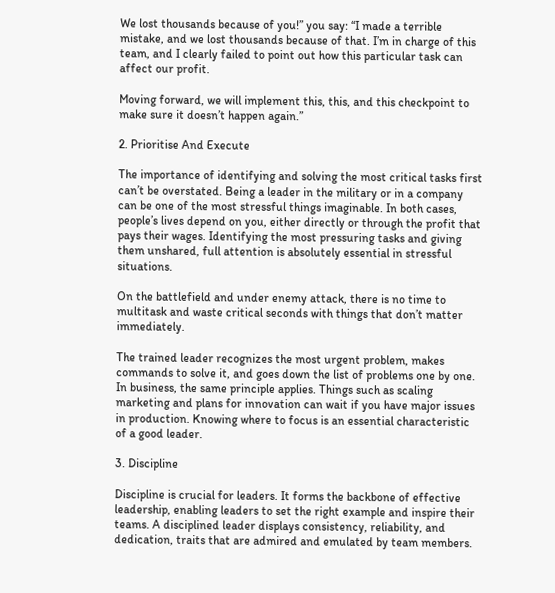We lost thousands because of you!” you say: “I made a terrible mistake, and we lost thousands because of that. I’m in charge of this team, and I clearly failed to point out how this particular task can affect our profit.

Moving forward, we will implement this, this, and this checkpoint to make sure it doesn’t happen again.”

2. Prioritise And Execute

The importance of identifying and solving the most critical tasks first can’t be overstated. Being a leader in the military or in a company can be one of the most stressful things imaginable. In both cases, people’s lives depend on you, either directly or through the profit that pays their wages. Identifying the most pressuring tasks and giving them unshared, full attention is absolutely essential in stressful situations.

On the battlefield and under enemy attack, there is no time to multitask and waste critical seconds with things that don’t matter immediately.

The trained leader recognizes the most urgent problem, makes commands to solve it, and goes down the list of problems one by one. In business, the same principle applies. Things such as scaling marketing and plans for innovation can wait if you have major issues in production. Knowing where to focus is an essential characteristic of a good leader.

3. Discipline

Discipline is crucial for leaders. It forms the backbone of effective leadership, enabling leaders to set the right example and inspire their teams. A disciplined leader displays consistency, reliability, and dedication, traits that are admired and emulated by team members.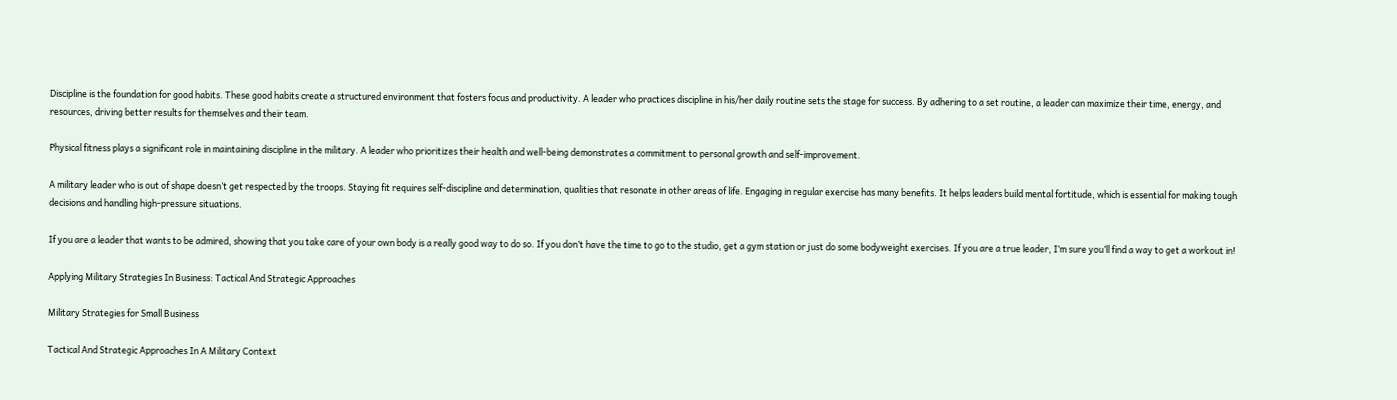Discipline is the foundation for good habits. These good habits create a structured environment that fosters focus and productivity. A leader who practices discipline in his/her daily routine sets the stage for success. By adhering to a set routine, a leader can maximize their time, energy, and resources, driving better results for themselves and their team.

Physical fitness plays a significant role in maintaining discipline in the military. A leader who prioritizes their health and well-being demonstrates a commitment to personal growth and self-improvement.

A military leader who is out of shape doesn’t get respected by the troops. Staying fit requires self-discipline and determination, qualities that resonate in other areas of life. Engaging in regular exercise has many benefits. It helps leaders build mental fortitude, which is essential for making tough decisions and handling high-pressure situations.

If you are a leader that wants to be admired, showing that you take care of your own body is a really good way to do so. If you don’t have the time to go to the studio, get a gym station or just do some bodyweight exercises. If you are a true leader, I’m sure you’ll find a way to get a workout in!

Applying Military Strategies In Business: Tactical And Strategic Approaches

Military Strategies for Small Business

Tactical And Strategic Approaches In A Military Context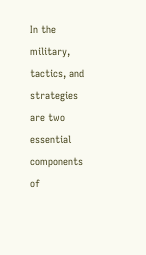In the military, tactics, and strategies are two essential components of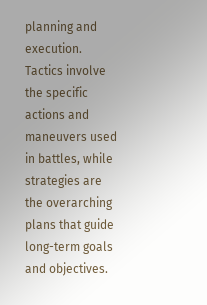planning and execution. Tactics involve the specific actions and maneuvers used in battles, while strategies are the overarching plans that guide long-term goals and objectives.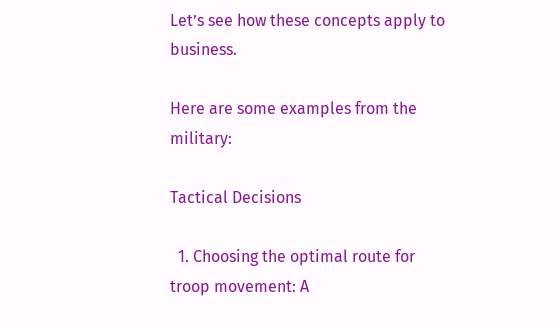Let’s see how these concepts apply to business.

Here are some examples from the military:

Tactical Decisions

  1. Choosing the optimal route for troop movement: A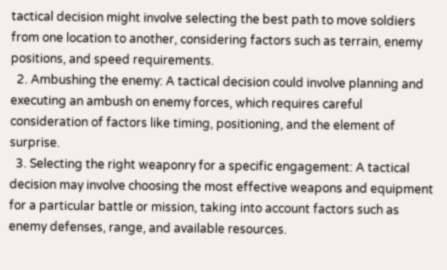tactical decision might involve selecting the best path to move soldiers from one location to another, considering factors such as terrain, enemy positions, and speed requirements.
  2. Ambushing the enemy: A tactical decision could involve planning and executing an ambush on enemy forces, which requires careful consideration of factors like timing, positioning, and the element of surprise.
  3. Selecting the right weaponry for a specific engagement: A tactical decision may involve choosing the most effective weapons and equipment for a particular battle or mission, taking into account factors such as enemy defenses, range, and available resources.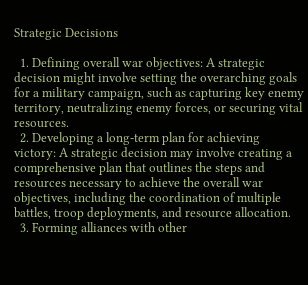Strategic Decisions

  1. Defining overall war objectives: A strategic decision might involve setting the overarching goals for a military campaign, such as capturing key enemy territory, neutralizing enemy forces, or securing vital resources.
  2. Developing a long-term plan for achieving victory: A strategic decision may involve creating a comprehensive plan that outlines the steps and resources necessary to achieve the overall war objectives, including the coordination of multiple battles, troop deployments, and resource allocation.
  3. Forming alliances with other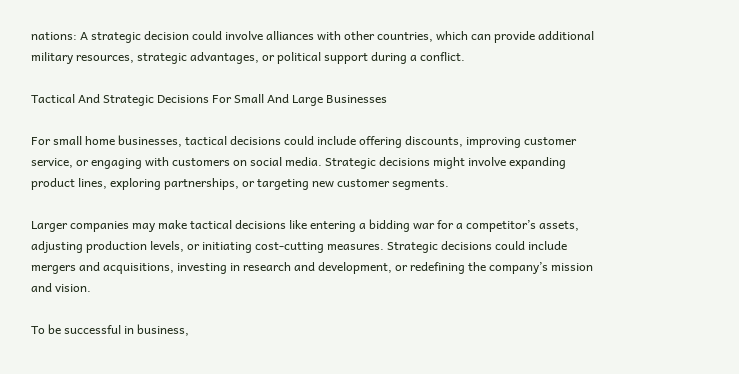nations: A strategic decision could involve alliances with other countries, which can provide additional military resources, strategic advantages, or political support during a conflict.

Tactical And Strategic Decisions For Small And Large Businesses

For small home businesses, tactical decisions could include offering discounts, improving customer service, or engaging with customers on social media. Strategic decisions might involve expanding product lines, exploring partnerships, or targeting new customer segments.

Larger companies may make tactical decisions like entering a bidding war for a competitor’s assets, adjusting production levels, or initiating cost-cutting measures. Strategic decisions could include mergers and acquisitions, investing in research and development, or redefining the company’s mission and vision.

To be successful in business,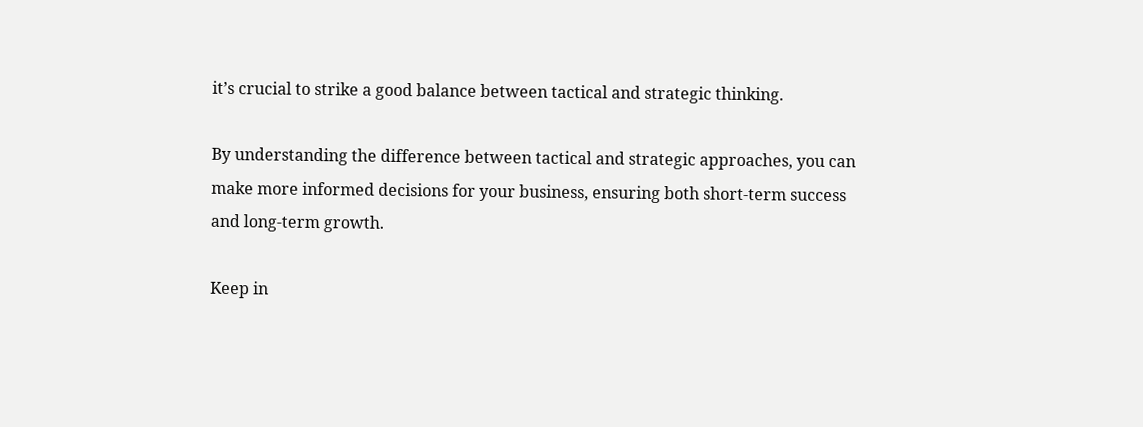it’s crucial to strike a good balance between tactical and strategic thinking.

By understanding the difference between tactical and strategic approaches, you can make more informed decisions for your business, ensuring both short-term success and long-term growth.

Keep in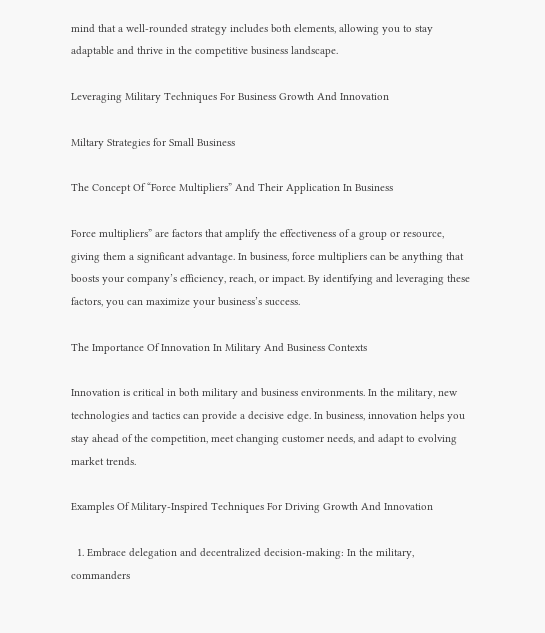mind that a well-rounded strategy includes both elements, allowing you to stay adaptable and thrive in the competitive business landscape.

Leveraging Military Techniques For Business Growth And Innovation

Miltary Strategies for Small Business

The Concept Of “Force Multipliers” And Their Application In Business

Force multipliers” are factors that amplify the effectiveness of a group or resource, giving them a significant advantage. In business, force multipliers can be anything that boosts your company’s efficiency, reach, or impact. By identifying and leveraging these factors, you can maximize your business’s success.

The Importance Of Innovation In Military And Business Contexts

Innovation is critical in both military and business environments. In the military, new technologies and tactics can provide a decisive edge. In business, innovation helps you stay ahead of the competition, meet changing customer needs, and adapt to evolving market trends.

Examples Of Military-Inspired Techniques For Driving Growth And Innovation

  1. Embrace delegation and decentralized decision-making: In the military, commanders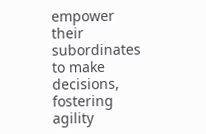empower their subordinates to make decisions, fostering agility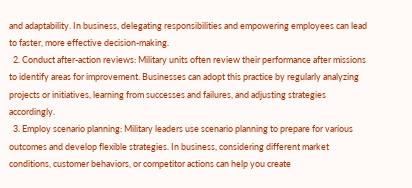and adaptability. In business, delegating responsibilities and empowering employees can lead to faster, more effective decision-making.
  2. Conduct after-action reviews: Military units often review their performance after missions to identify areas for improvement. Businesses can adopt this practice by regularly analyzing projects or initiatives, learning from successes and failures, and adjusting strategies accordingly.
  3. Employ scenario planning: Military leaders use scenario planning to prepare for various outcomes and develop flexible strategies. In business, considering different market conditions, customer behaviors, or competitor actions can help you create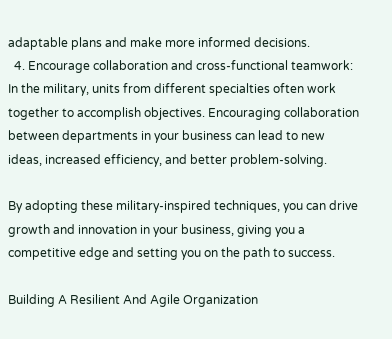adaptable plans and make more informed decisions.
  4. Encourage collaboration and cross-functional teamwork: In the military, units from different specialties often work together to accomplish objectives. Encouraging collaboration between departments in your business can lead to new ideas, increased efficiency, and better problem-solving.

By adopting these military-inspired techniques, you can drive growth and innovation in your business, giving you a competitive edge and setting you on the path to success.

Building A Resilient And Agile Organization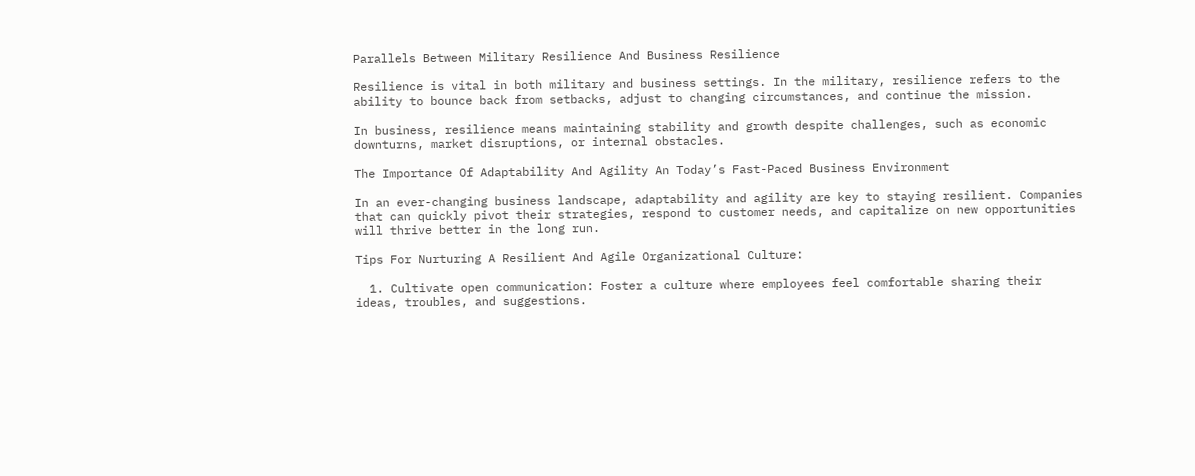Parallels Between Military Resilience And Business Resilience

Resilience is vital in both military and business settings. In the military, resilience refers to the ability to bounce back from setbacks, adjust to changing circumstances, and continue the mission.

In business, resilience means maintaining stability and growth despite challenges, such as economic downturns, market disruptions, or internal obstacles.

The Importance Of Adaptability And Agility An Today’s Fast-Paced Business Environment

In an ever-changing business landscape, adaptability and agility are key to staying resilient. Companies that can quickly pivot their strategies, respond to customer needs, and capitalize on new opportunities will thrive better in the long run.

Tips For Nurturing A Resilient And Agile Organizational Culture:

  1. Cultivate open communication: Foster a culture where employees feel comfortable sharing their ideas, troubles, and suggestions.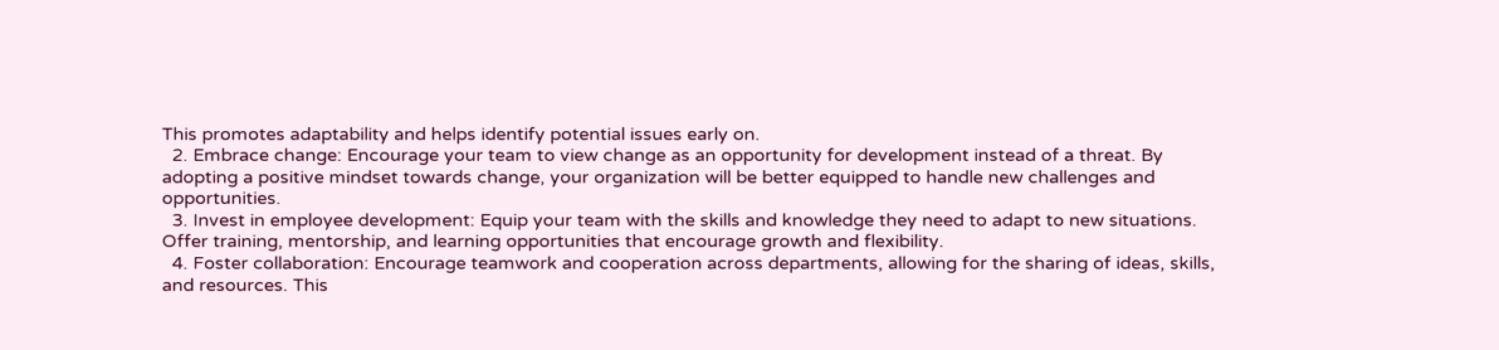This promotes adaptability and helps identify potential issues early on.
  2. Embrace change: Encourage your team to view change as an opportunity for development instead of a threat. By adopting a positive mindset towards change, your organization will be better equipped to handle new challenges and opportunities.
  3. Invest in employee development: Equip your team with the skills and knowledge they need to adapt to new situations. Offer training, mentorship, and learning opportunities that encourage growth and flexibility.
  4. Foster collaboration: Encourage teamwork and cooperation across departments, allowing for the sharing of ideas, skills, and resources. This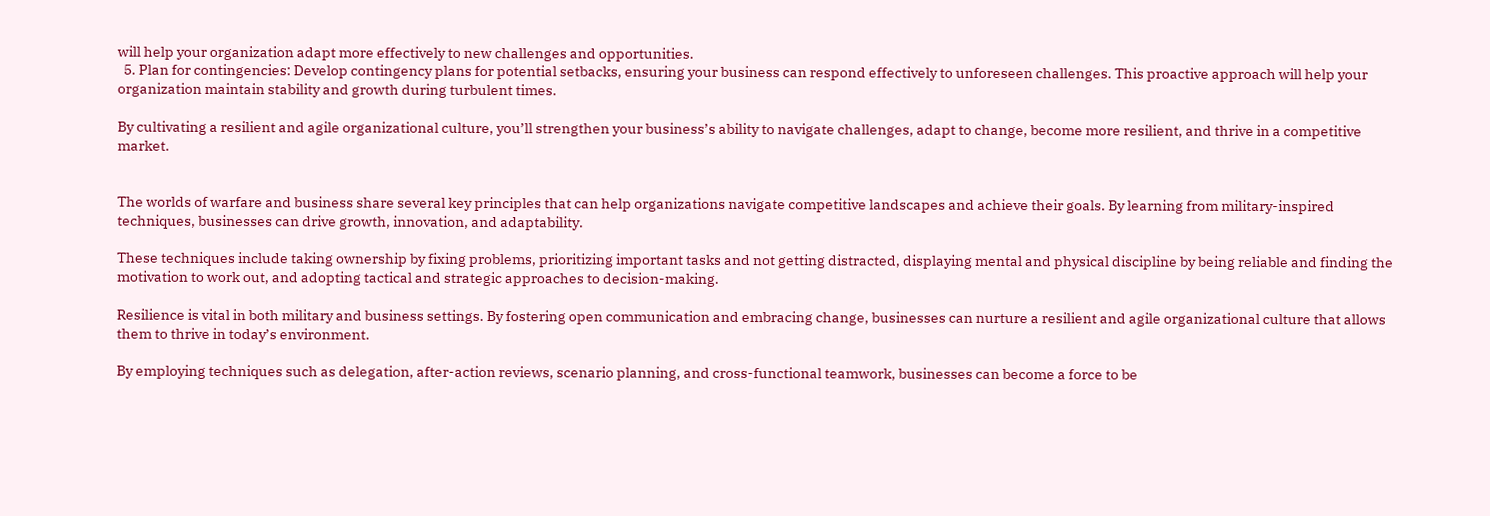will help your organization adapt more effectively to new challenges and opportunities.
  5. Plan for contingencies: Develop contingency plans for potential setbacks, ensuring your business can respond effectively to unforeseen challenges. This proactive approach will help your organization maintain stability and growth during turbulent times.

By cultivating a resilient and agile organizational culture, you’ll strengthen your business’s ability to navigate challenges, adapt to change, become more resilient, and thrive in a competitive market.


The worlds of warfare and business share several key principles that can help organizations navigate competitive landscapes and achieve their goals. By learning from military-inspired techniques, businesses can drive growth, innovation, and adaptability.

These techniques include taking ownership by fixing problems, prioritizing important tasks and not getting distracted, displaying mental and physical discipline by being reliable and finding the motivation to work out, and adopting tactical and strategic approaches to decision-making.

Resilience is vital in both military and business settings. By fostering open communication and embracing change, businesses can nurture a resilient and agile organizational culture that allows them to thrive in today’s environment.

By employing techniques such as delegation, after-action reviews, scenario planning, and cross-functional teamwork, businesses can become a force to be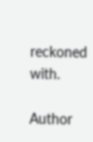reckoned with.

Author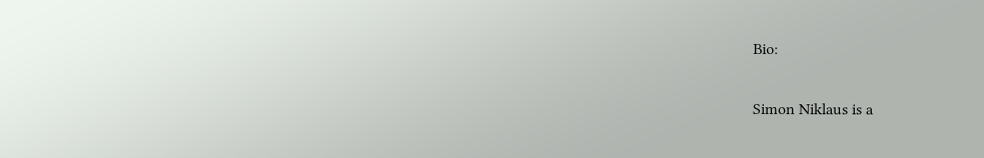Bio:

Simon Niklaus is a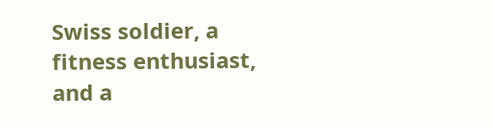Swiss soldier, a fitness enthusiast, and a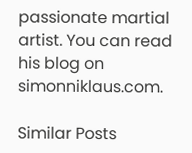passionate martial artist. You can read his blog on simonniklaus.com.

Similar Posts